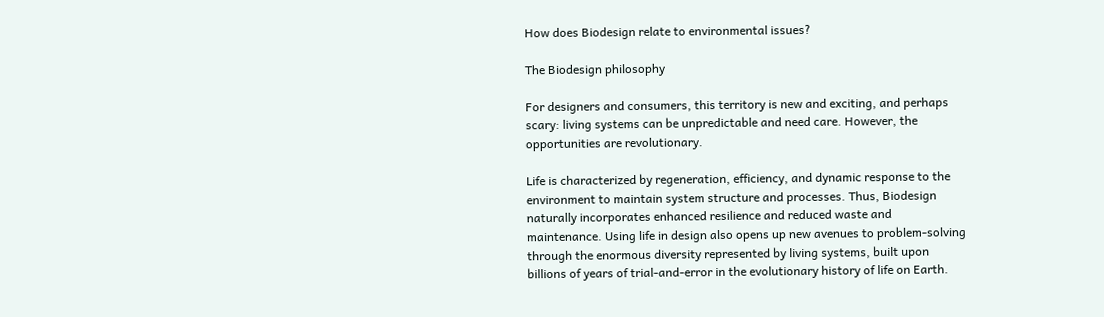How does Biodesign relate to environmental issues?

The Biodesign philosophy

For designers and consumers, this territory is new and exciting, and perhaps scary: living systems can be unpredictable and need care. However, the opportunities are revolutionary.

Life is characterized by regeneration, efficiency, and dynamic response to the environment to maintain system structure and processes. Thus, Biodesign naturally incorporates enhanced resilience and reduced waste and maintenance. Using life in design also opens up new avenues to problem-solving through the enormous diversity represented by living systems, built upon billions of years of trial-and-error in the evolutionary history of life on Earth.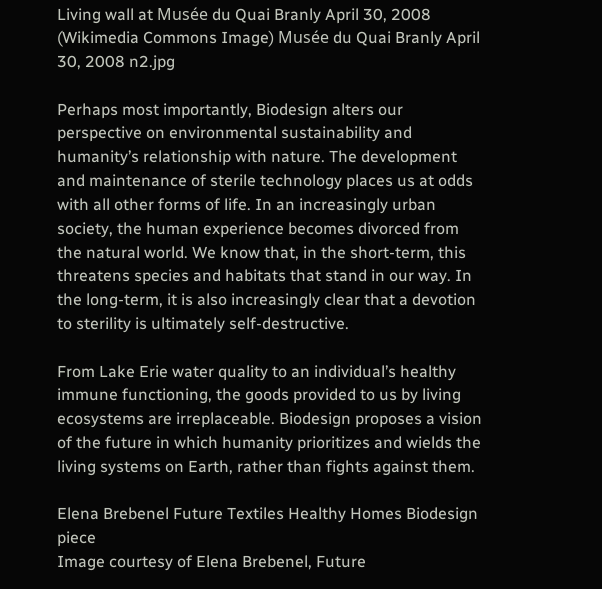Living wall at Musée du Quai Branly April 30, 2008 (Wikimedia Commons Image) Musée du Quai Branly April 30, 2008 n2.jpg

Perhaps most importantly, Biodesign alters our perspective on environmental sustainability and humanity’s relationship with nature. The development and maintenance of sterile technology places us at odds with all other forms of life. In an increasingly urban society, the human experience becomes divorced from the natural world. We know that, in the short-term, this threatens species and habitats that stand in our way. In the long-term, it is also increasingly clear that a devotion to sterility is ultimately self-destructive.

From Lake Erie water quality to an individual’s healthy immune functioning, the goods provided to us by living ecosystems are irreplaceable. Biodesign proposes a vision of the future in which humanity prioritizes and wields the living systems on Earth, rather than fights against them.

Elena Brebenel Future Textiles Healthy Homes Biodesign piece
Image courtesy of Elena Brebenel, Future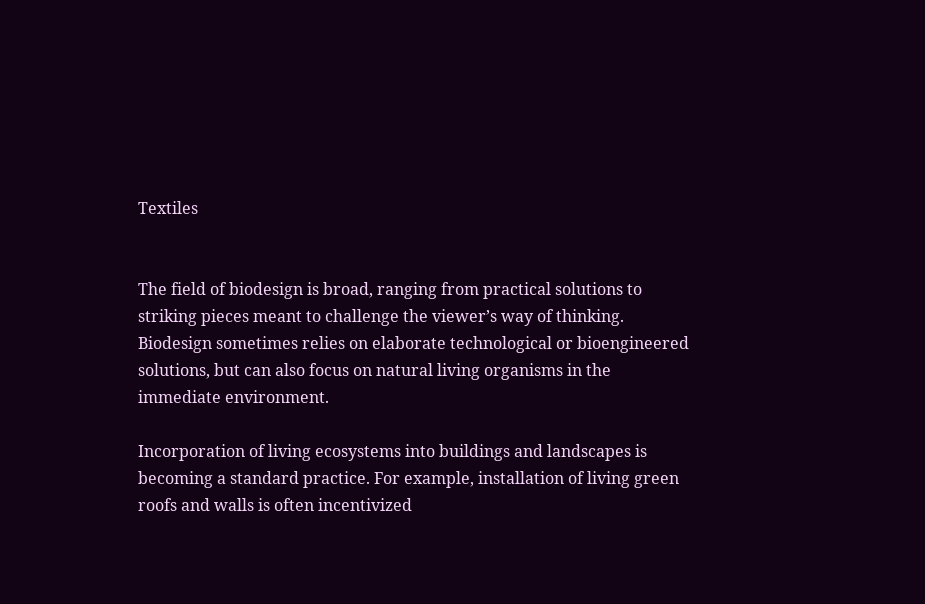Textiles


The field of biodesign is broad, ranging from practical solutions to striking pieces meant to challenge the viewer’s way of thinking. Biodesign sometimes relies on elaborate technological or bioengineered solutions, but can also focus on natural living organisms in the immediate environment.

Incorporation of living ecosystems into buildings and landscapes is becoming a standard practice. For example, installation of living green roofs and walls is often incentivized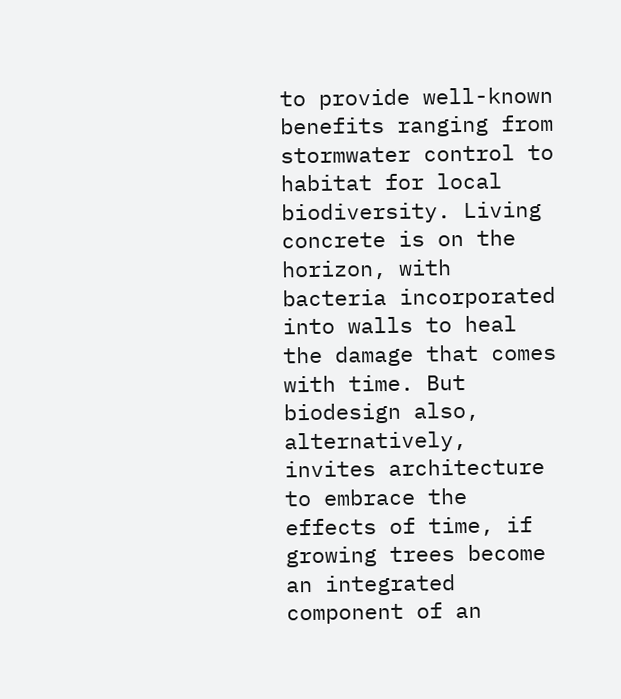to provide well-known benefits ranging from stormwater control to habitat for local biodiversity. Living concrete is on the horizon, with bacteria incorporated into walls to heal the damage that comes with time. But biodesign also, alternatively, invites architecture to embrace the effects of time, if growing trees become an integrated component of an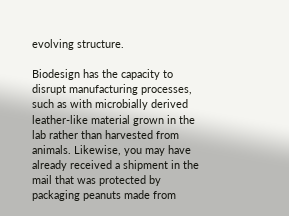evolving structure.

Biodesign has the capacity to disrupt manufacturing processes, such as with microbially derived leather-like material grown in the lab rather than harvested from animals. Likewise, you may have already received a shipment in the mail that was protected by packaging peanuts made from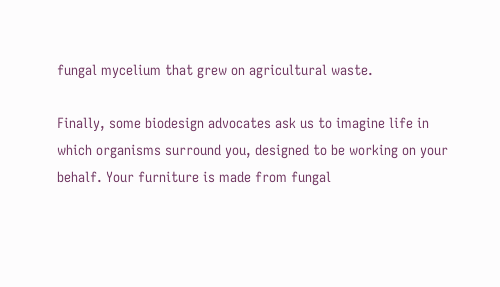fungal mycelium that grew on agricultural waste.

Finally, some biodesign advocates ask us to imagine life in which organisms surround you, designed to be working on your behalf. Your furniture is made from fungal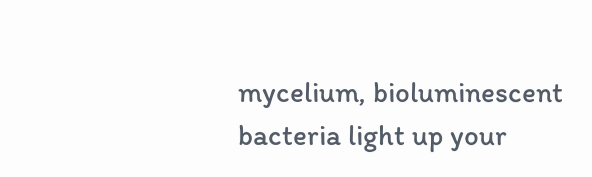mycelium, bioluminescent bacteria light up your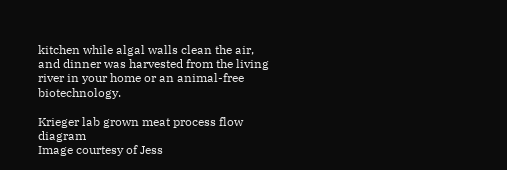kitchen while algal walls clean the air, and dinner was harvested from the living river in your home or an animal-free biotechnology.

Krieger lab grown meat process flow diagram
Image courtesy of Jess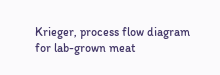Krieger, process flow diagram for lab-grown meat